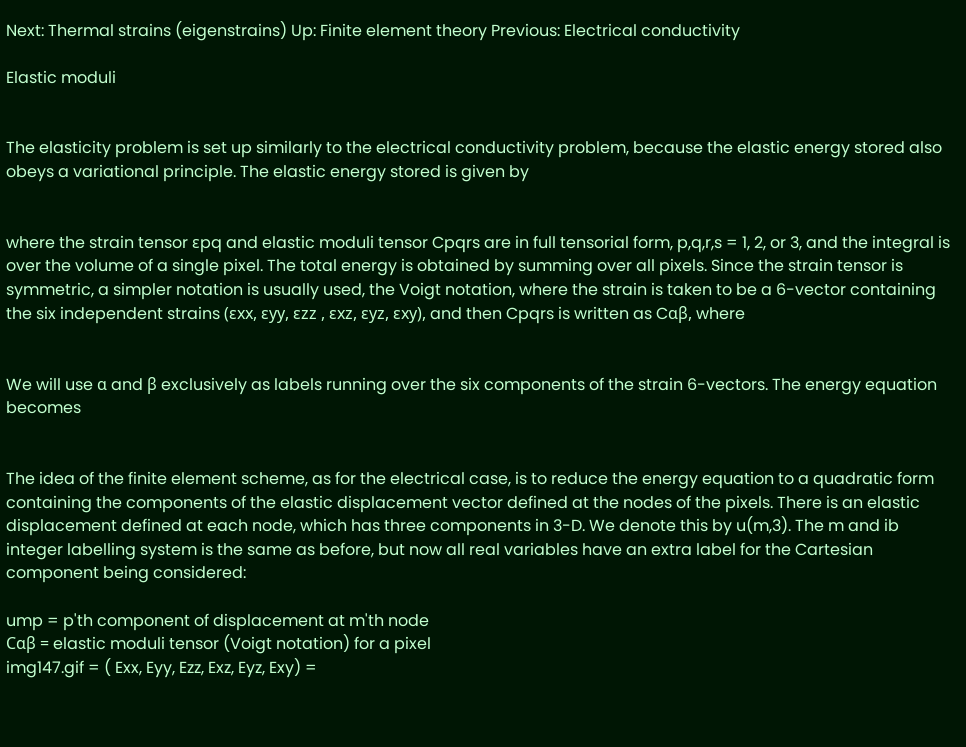Next: Thermal strains (eigenstrains) Up: Finite element theory Previous: Electrical conductivity

Elastic moduli


The elasticity problem is set up similarly to the electrical conductivity problem, because the elastic energy stored also obeys a variational principle. The elastic energy stored is given by


where the strain tensor εpq and elastic moduli tensor Cpqrs are in full tensorial form, p,q,r,s = 1, 2, or 3, and the integral is over the volume of a single pixel. The total energy is obtained by summing over all pixels. Since the strain tensor is symmetric, a simpler notation is usually used, the Voigt notation, where the strain is taken to be a 6-vector containing the six independent strains (εxx, εyy, εzz , εxz, εyz, εxy), and then Cpqrs is written as Cαβ, where


We will use α and β exclusively as labels running over the six components of the strain 6-vectors. The energy equation becomes


The idea of the finite element scheme, as for the electrical case, is to reduce the energy equation to a quadratic form containing the components of the elastic displacement vector defined at the nodes of the pixels. There is an elastic displacement defined at each node, which has three components in 3-D. We denote this by u(m,3). The m and ib integer labelling system is the same as before, but now all real variables have an extra label for the Cartesian component being considered:

ump = p'th component of displacement at m'th node
Cαβ = elastic moduli tensor (Voigt notation) for a pixel
img147.gif = ( Exx, Eyy, Ezz, Exz, Eyz, Exy) =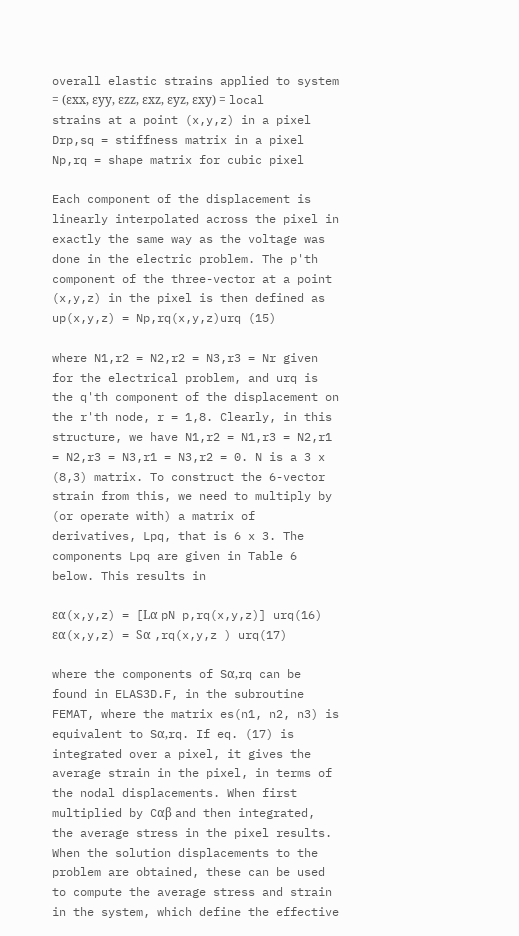overall elastic strains applied to system
= (εxx, εyy, εzz, εxz, εyz, εxy) = local strains at a point (x,y,z) in a pixel
Drp,sq = stiffness matrix in a pixel
Np,rq = shape matrix for cubic pixel

Each component of the displacement is linearly interpolated across the pixel in exactly the same way as the voltage was done in the electric problem. The p'th component of the three-vector at a point (x,y,z) in the pixel is then defined as
up(x,y,z) = Np,rq(x,y,z)urq (15)

where N1,r2 = N2,r2 = N3,r3 = Nr given for the electrical problem, and urq is the q'th component of the displacement on the r'th node, r = 1,8. Clearly, in this structure, we have N1,r2 = N1,r3 = N2,r1 = N2,r3 = N3,r1 = N3,r2 = 0. N is a 3 x (8,3) matrix. To construct the 6-vector strain from this, we need to multiply by (or operate with) a matrix of derivatives, Lpq, that is 6 x 3. The components Lpq are given in Table 6 below. This results in

εα(x,y,z) = [Lα pN p,rq(x,y,z)] urq(16)
εα(x,y,z) = Sα ,rq(x,y,z ) urq(17)

where the components of Sα,rq can be found in ELAS3D.F, in the subroutine FEMAT, where the matrix es(n1, n2, n3) is equivalent to Sα,rq. If eq. (17) is integrated over a pixel, it gives the average strain in the pixel, in terms of the nodal displacements. When first multiplied by Cαβ and then integrated, the average stress in the pixel results. When the solution displacements to the problem are obtained, these can be used to compute the average stress and strain in the system, which define the effective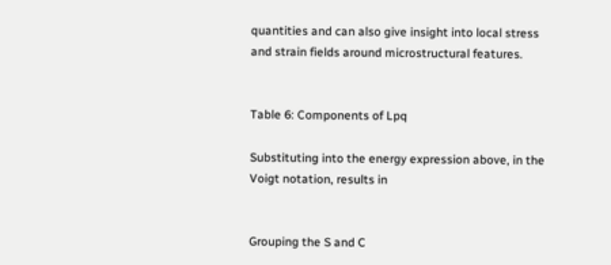quantities and can also give insight into local stress and strain fields around microstructural features.


Table 6: Components of Lpq

Substituting into the energy expression above, in the Voigt notation, results in


Grouping the S and C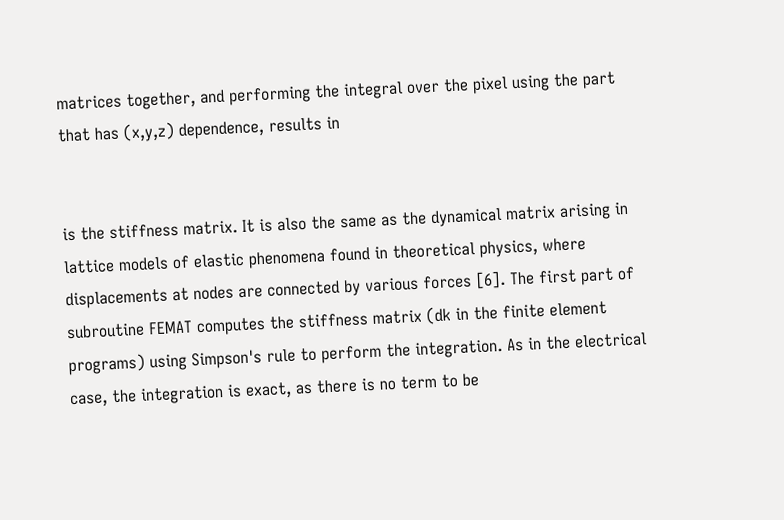matrices together, and performing the integral over the pixel using the part that has (x,y,z) dependence, results in


is the stiffness matrix. It is also the same as the dynamical matrix arising in lattice models of elastic phenomena found in theoretical physics, where displacements at nodes are connected by various forces [6]. The first part of subroutine FEMAT computes the stiffness matrix (dk in the finite element programs) using Simpson's rule to perform the integration. As in the electrical case, the integration is exact, as there is no term to be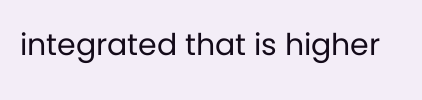integrated that is higher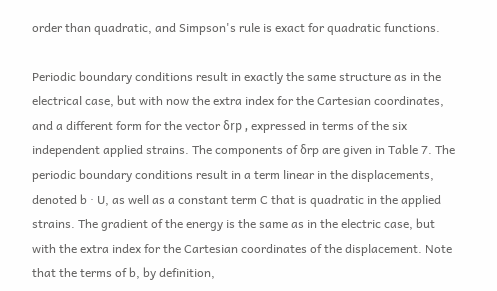order than quadratic, and Simpson's rule is exact for quadratic functions.

Periodic boundary conditions result in exactly the same structure as in the electrical case, but with now the extra index for the Cartesian coordinates, and a different form for the vector δrp , expressed in terms of the six independent applied strains. The components of δrp are given in Table 7. The periodic boundary conditions result in a term linear in the displacements, denoted b · U, as well as a constant term C that is quadratic in the applied strains. The gradient of the energy is the same as in the electric case, but with the extra index for the Cartesian coordinates of the displacement. Note that the terms of b, by definition,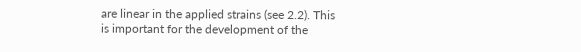are linear in the applied strains (see 2.2). This is important for the development of the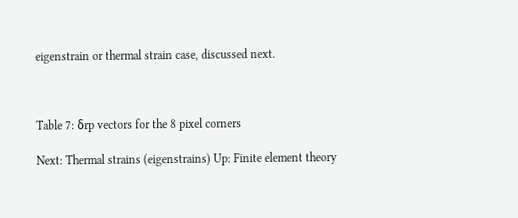eigenstrain or thermal strain case, discussed next.



Table 7: δrp vectors for the 8 pixel corners

Next: Thermal strains (eigenstrains) Up: Finite element theory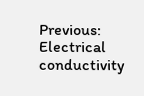Previous: Electrical conductivity